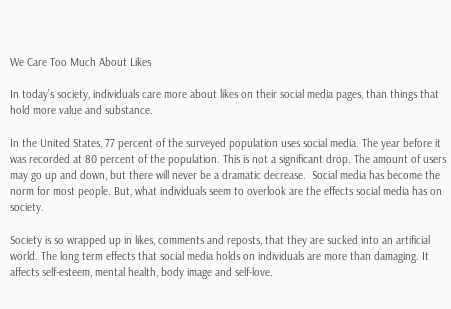We Care Too Much About Likes

In today’s society, individuals care more about likes on their social media pages, than things that hold more value and substance.

In the United States, 77 percent of the surveyed population uses social media. The year before it was recorded at 80 percent of the population. This is not a significant drop. The amount of users may go up and down, but there will never be a dramatic decrease.  Social media has become the norm for most people. But, what individuals seem to overlook are the effects social media has on society.

Society is so wrapped up in likes, comments and reposts, that they are sucked into an artificial world. The long term effects that social media holds on individuals are more than damaging. It affects self-esteem, mental health, body image and self-love.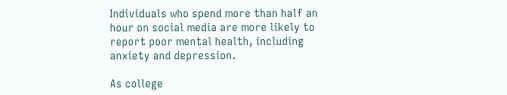Individuals who spend more than half an hour on social media are more likely to report poor mental health, including anxiety and depression.

As college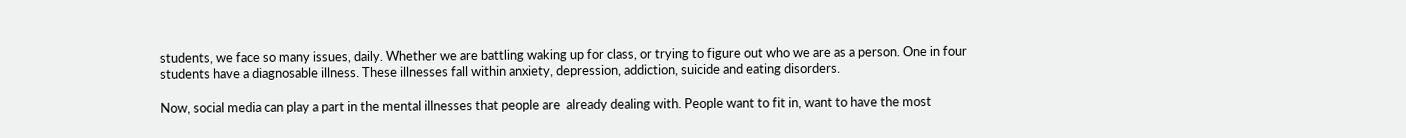students, we face so many issues, daily. Whether we are battling waking up for class, or trying to figure out who we are as a person. One in four students have a diagnosable illness. These illnesses fall within anxiety, depression, addiction, suicide and eating disorders.

Now, social media can play a part in the mental illnesses that people are  already dealing with. People want to fit in, want to have the most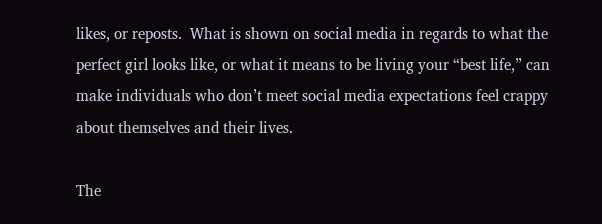likes, or reposts.  What is shown on social media in regards to what the perfect girl looks like, or what it means to be living your “best life,” can make individuals who don’t meet social media expectations feel crappy about themselves and their lives.

The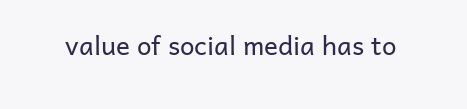value of social media has to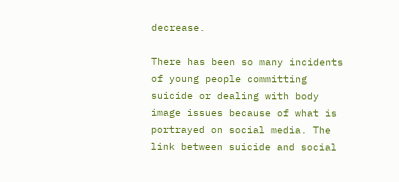decrease.

There has been so many incidents of young people committing suicide or dealing with body image issues because of what is portrayed on social media. The link between suicide and social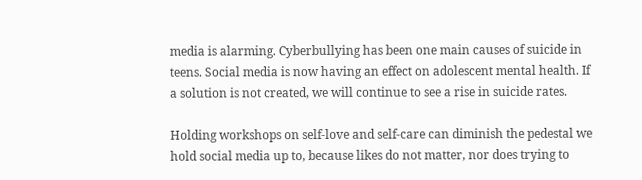media is alarming. Cyberbullying has been one main causes of suicide in  teens. Social media is now having an effect on adolescent mental health. If a solution is not created, we will continue to see a rise in suicide rates.

Holding workshops on self-love and self-care can diminish the pedestal we hold social media up to, because likes do not matter, nor does trying to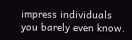impress individuals you barely even know.